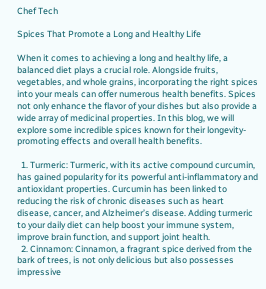Chef Tech

Spices That Promote a Long and Healthy Life

When it comes to achieving a long and healthy life, a balanced diet plays a crucial role. Alongside fruits, vegetables, and whole grains, incorporating the right spices into your meals can offer numerous health benefits. Spices not only enhance the flavor of your dishes but also provide a wide array of medicinal properties. In this blog, we will explore some incredible spices known for their longevity-promoting effects and overall health benefits.

  1. Turmeric: Turmeric, with its active compound curcumin, has gained popularity for its powerful anti-inflammatory and antioxidant properties. Curcumin has been linked to reducing the risk of chronic diseases such as heart disease, cancer, and Alzheimer’s disease. Adding turmeric to your daily diet can help boost your immune system, improve brain function, and support joint health.
  2. Cinnamon: Cinnamon, a fragrant spice derived from the bark of trees, is not only delicious but also possesses impressive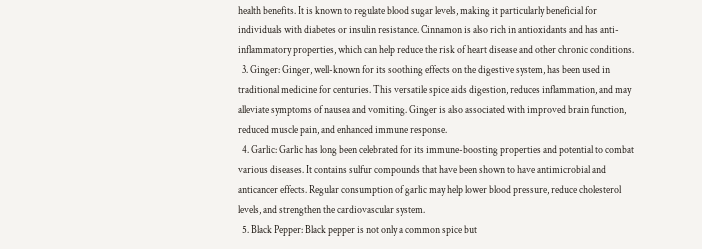health benefits. It is known to regulate blood sugar levels, making it particularly beneficial for individuals with diabetes or insulin resistance. Cinnamon is also rich in antioxidants and has anti-inflammatory properties, which can help reduce the risk of heart disease and other chronic conditions.
  3. Ginger: Ginger, well-known for its soothing effects on the digestive system, has been used in traditional medicine for centuries. This versatile spice aids digestion, reduces inflammation, and may alleviate symptoms of nausea and vomiting. Ginger is also associated with improved brain function, reduced muscle pain, and enhanced immune response.
  4. Garlic: Garlic has long been celebrated for its immune-boosting properties and potential to combat various diseases. It contains sulfur compounds that have been shown to have antimicrobial and anticancer effects. Regular consumption of garlic may help lower blood pressure, reduce cholesterol levels, and strengthen the cardiovascular system.
  5. Black Pepper: Black pepper is not only a common spice but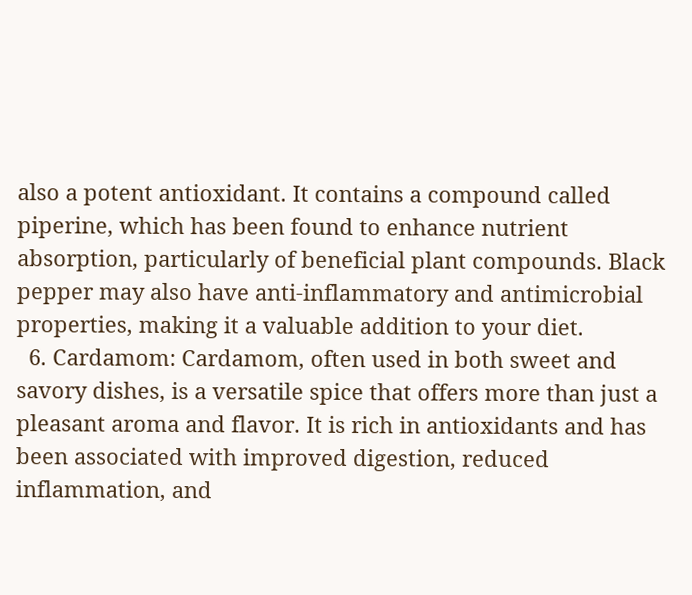also a potent antioxidant. It contains a compound called piperine, which has been found to enhance nutrient absorption, particularly of beneficial plant compounds. Black pepper may also have anti-inflammatory and antimicrobial properties, making it a valuable addition to your diet.
  6. Cardamom: Cardamom, often used in both sweet and savory dishes, is a versatile spice that offers more than just a pleasant aroma and flavor. It is rich in antioxidants and has been associated with improved digestion, reduced inflammation, and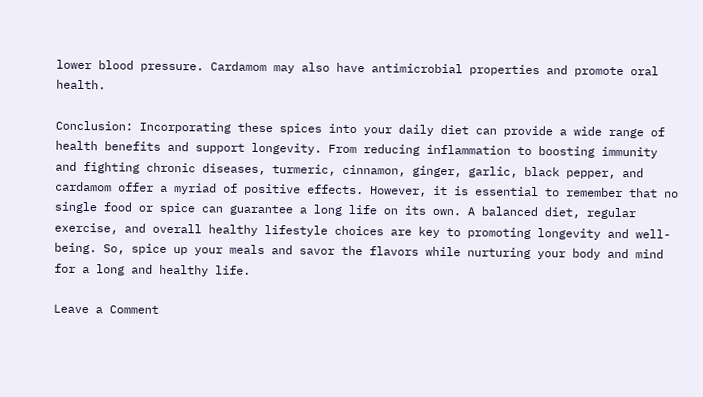lower blood pressure. Cardamom may also have antimicrobial properties and promote oral health.

Conclusion: Incorporating these spices into your daily diet can provide a wide range of health benefits and support longevity. From reducing inflammation to boosting immunity and fighting chronic diseases, turmeric, cinnamon, ginger, garlic, black pepper, and cardamom offer a myriad of positive effects. However, it is essential to remember that no single food or spice can guarantee a long life on its own. A balanced diet, regular exercise, and overall healthy lifestyle choices are key to promoting longevity and well-being. So, spice up your meals and savor the flavors while nurturing your body and mind for a long and healthy life.

Leave a Comment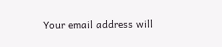Your email address will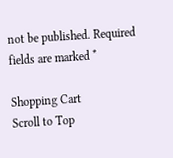not be published. Required fields are marked *

Shopping Cart
Scroll to Top